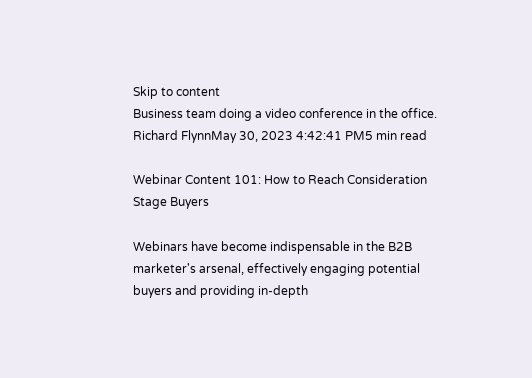Skip to content
Business team doing a video conference in the office.
Richard FlynnMay 30, 2023 4:42:41 PM5 min read

Webinar Content 101: How to Reach Consideration Stage Buyers

Webinars have become indispensable in the B2B marketer's arsenal, effectively engaging potential buyers and providing in-depth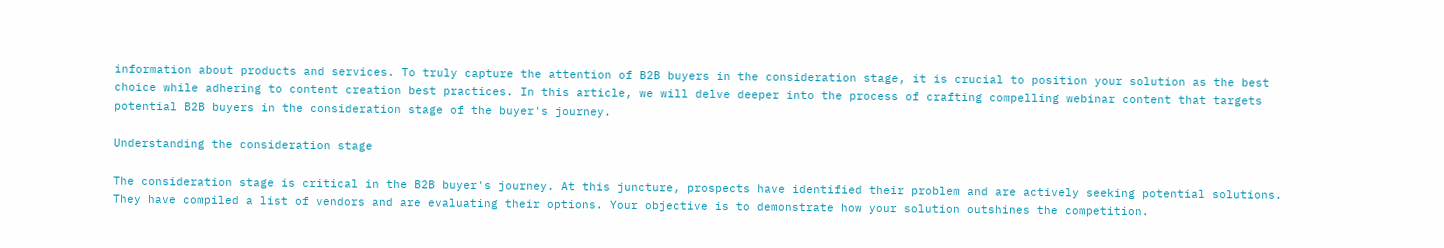information about products and services. To truly capture the attention of B2B buyers in the consideration stage, it is crucial to position your solution as the best choice while adhering to content creation best practices. In this article, we will delve deeper into the process of crafting compelling webinar content that targets potential B2B buyers in the consideration stage of the buyer's journey.

Understanding the consideration stage

The consideration stage is critical in the B2B buyer's journey. At this juncture, prospects have identified their problem and are actively seeking potential solutions. They have compiled a list of vendors and are evaluating their options. Your objective is to demonstrate how your solution outshines the competition.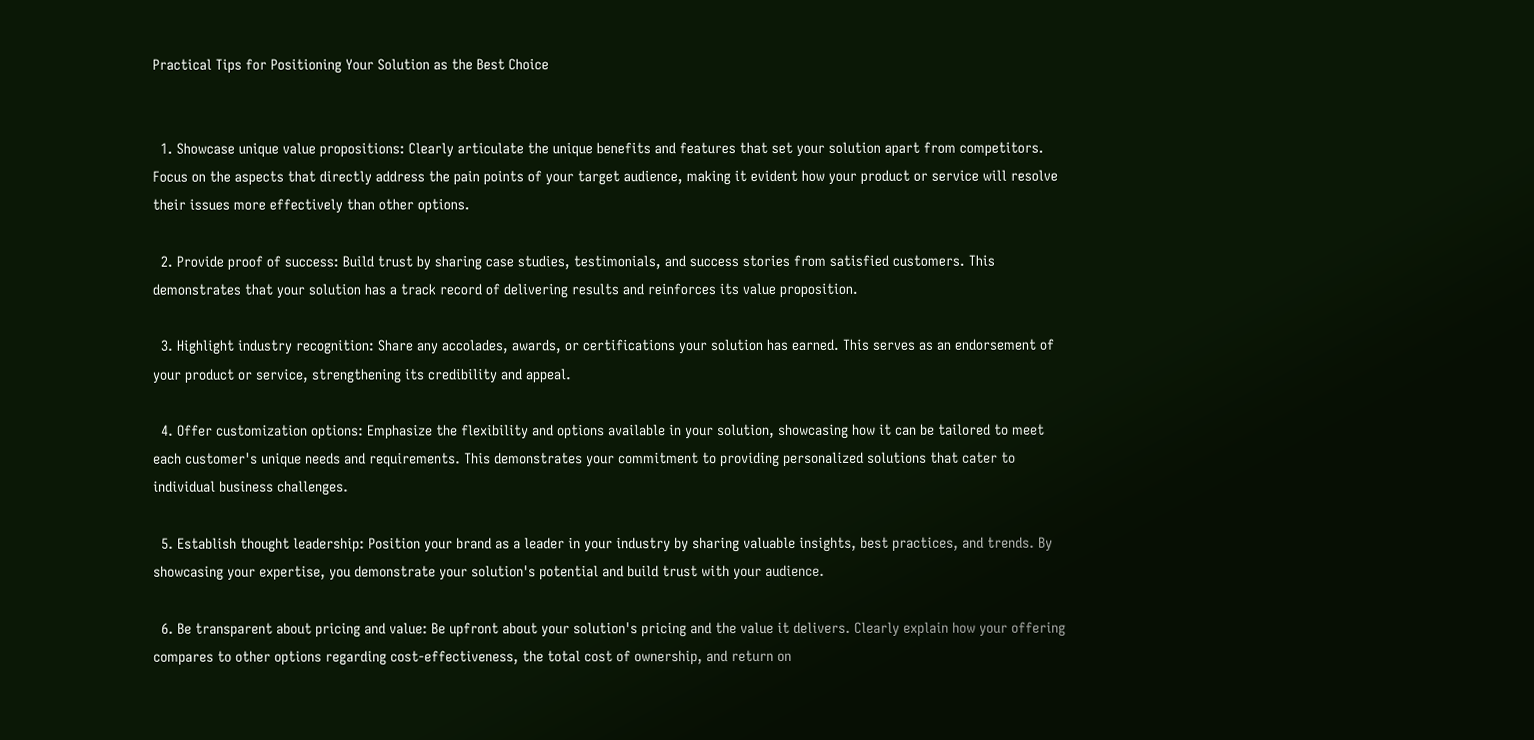Practical Tips for Positioning Your Solution as the Best Choice


  1. Showcase unique value propositions: Clearly articulate the unique benefits and features that set your solution apart from competitors. Focus on the aspects that directly address the pain points of your target audience, making it evident how your product or service will resolve their issues more effectively than other options.

  2. Provide proof of success: Build trust by sharing case studies, testimonials, and success stories from satisfied customers. This demonstrates that your solution has a track record of delivering results and reinforces its value proposition.

  3. Highlight industry recognition: Share any accolades, awards, or certifications your solution has earned. This serves as an endorsement of your product or service, strengthening its credibility and appeal.

  4. Offer customization options: Emphasize the flexibility and options available in your solution, showcasing how it can be tailored to meet each customer's unique needs and requirements. This demonstrates your commitment to providing personalized solutions that cater to individual business challenges.

  5. Establish thought leadership: Position your brand as a leader in your industry by sharing valuable insights, best practices, and trends. By showcasing your expertise, you demonstrate your solution's potential and build trust with your audience.

  6. Be transparent about pricing and value: Be upfront about your solution's pricing and the value it delivers. Clearly explain how your offering compares to other options regarding cost-effectiveness, the total cost of ownership, and return on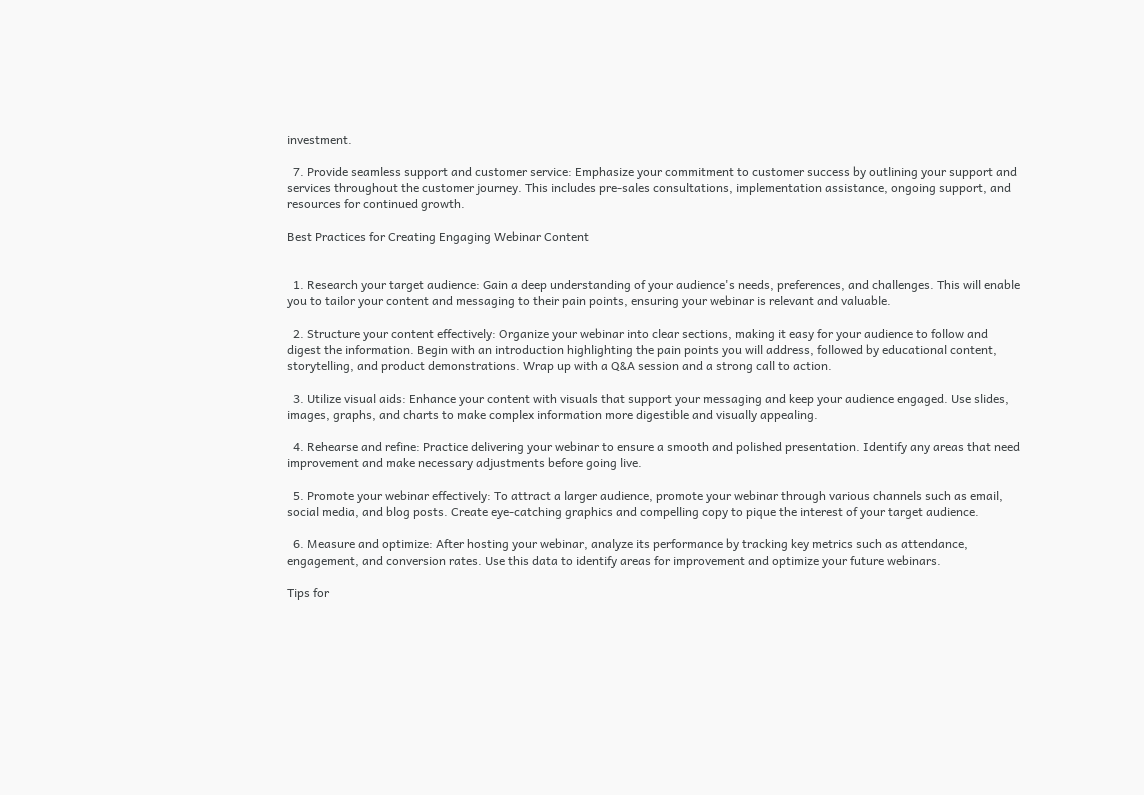investment.

  7. Provide seamless support and customer service: Emphasize your commitment to customer success by outlining your support and services throughout the customer journey. This includes pre-sales consultations, implementation assistance, ongoing support, and resources for continued growth.

Best Practices for Creating Engaging Webinar Content


  1. Research your target audience: Gain a deep understanding of your audience's needs, preferences, and challenges. This will enable you to tailor your content and messaging to their pain points, ensuring your webinar is relevant and valuable.

  2. Structure your content effectively: Organize your webinar into clear sections, making it easy for your audience to follow and digest the information. Begin with an introduction highlighting the pain points you will address, followed by educational content, storytelling, and product demonstrations. Wrap up with a Q&A session and a strong call to action.

  3. Utilize visual aids: Enhance your content with visuals that support your messaging and keep your audience engaged. Use slides, images, graphs, and charts to make complex information more digestible and visually appealing.

  4. Rehearse and refine: Practice delivering your webinar to ensure a smooth and polished presentation. Identify any areas that need improvement and make necessary adjustments before going live.

  5. Promote your webinar effectively: To attract a larger audience, promote your webinar through various channels such as email, social media, and blog posts. Create eye-catching graphics and compelling copy to pique the interest of your target audience.

  6. Measure and optimize: After hosting your webinar, analyze its performance by tracking key metrics such as attendance, engagement, and conversion rates. Use this data to identify areas for improvement and optimize your future webinars.

Tips for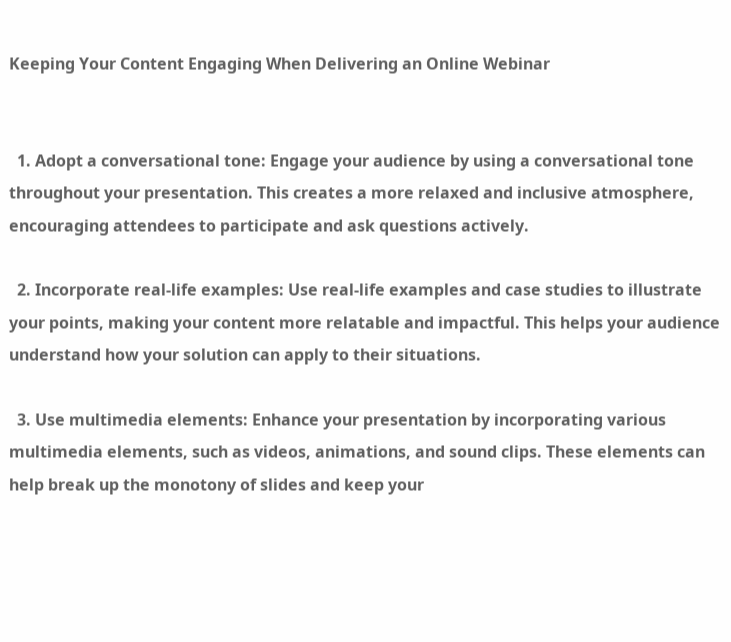Keeping Your Content Engaging When Delivering an Online Webinar


  1. Adopt a conversational tone: Engage your audience by using a conversational tone throughout your presentation. This creates a more relaxed and inclusive atmosphere, encouraging attendees to participate and ask questions actively.

  2. Incorporate real-life examples: Use real-life examples and case studies to illustrate your points, making your content more relatable and impactful. This helps your audience understand how your solution can apply to their situations.

  3. Use multimedia elements: Enhance your presentation by incorporating various multimedia elements, such as videos, animations, and sound clips. These elements can help break up the monotony of slides and keep your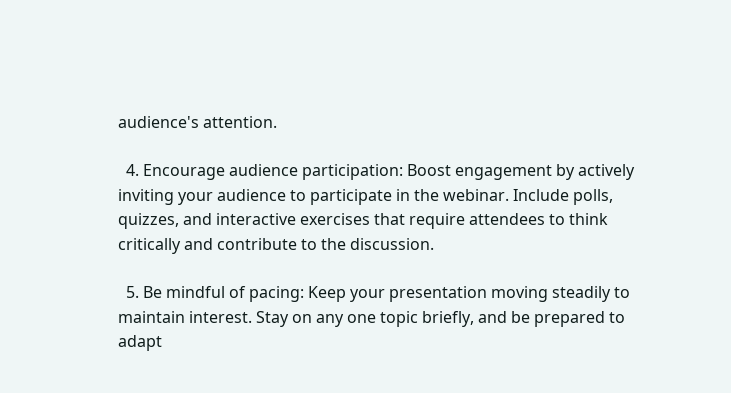audience's attention.

  4. Encourage audience participation: Boost engagement by actively inviting your audience to participate in the webinar. Include polls, quizzes, and interactive exercises that require attendees to think critically and contribute to the discussion.

  5. Be mindful of pacing: Keep your presentation moving steadily to maintain interest. Stay on any one topic briefly, and be prepared to adapt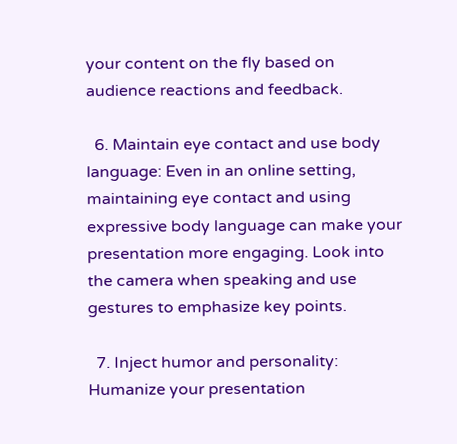your content on the fly based on audience reactions and feedback.

  6. Maintain eye contact and use body language: Even in an online setting, maintaining eye contact and using expressive body language can make your presentation more engaging. Look into the camera when speaking and use gestures to emphasize key points.

  7. Inject humor and personality: Humanize your presentation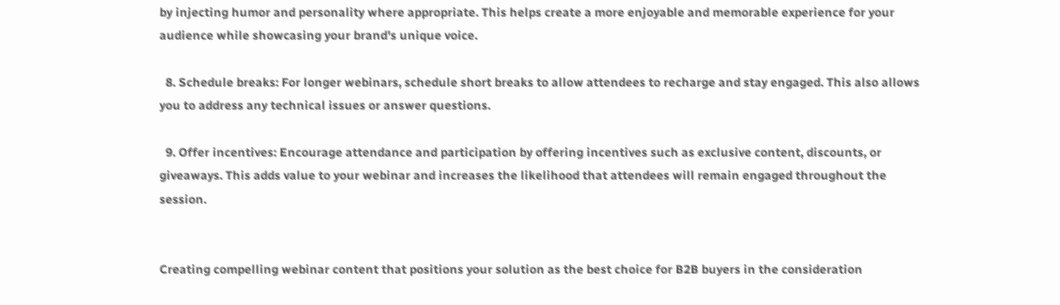by injecting humor and personality where appropriate. This helps create a more enjoyable and memorable experience for your audience while showcasing your brand's unique voice.

  8. Schedule breaks: For longer webinars, schedule short breaks to allow attendees to recharge and stay engaged. This also allows you to address any technical issues or answer questions.

  9. Offer incentives: Encourage attendance and participation by offering incentives such as exclusive content, discounts, or giveaways. This adds value to your webinar and increases the likelihood that attendees will remain engaged throughout the session.


Creating compelling webinar content that positions your solution as the best choice for B2B buyers in the consideration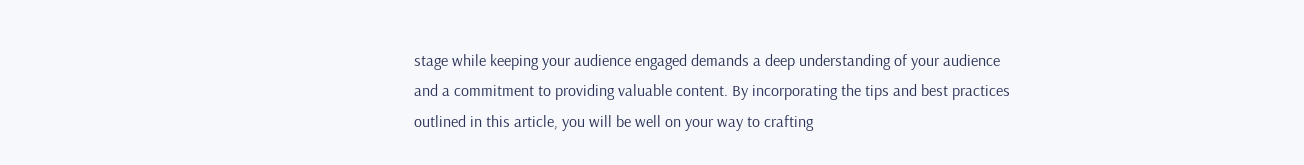stage while keeping your audience engaged demands a deep understanding of your audience and a commitment to providing valuable content. By incorporating the tips and best practices outlined in this article, you will be well on your way to crafting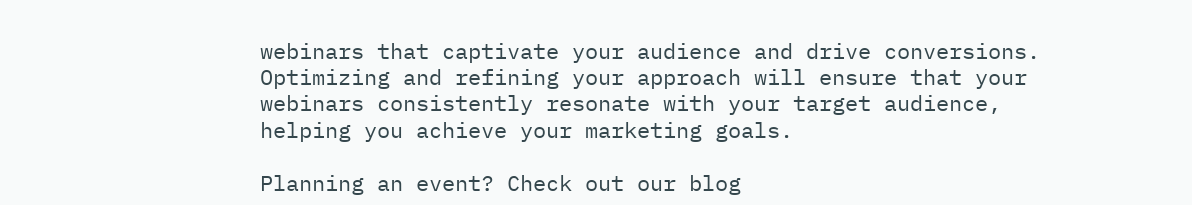webinars that captivate your audience and drive conversions. Optimizing and refining your approach will ensure that your webinars consistently resonate with your target audience, helping you achieve your marketing goals.

Planning an event? Check out our blog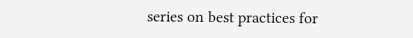series on best practices for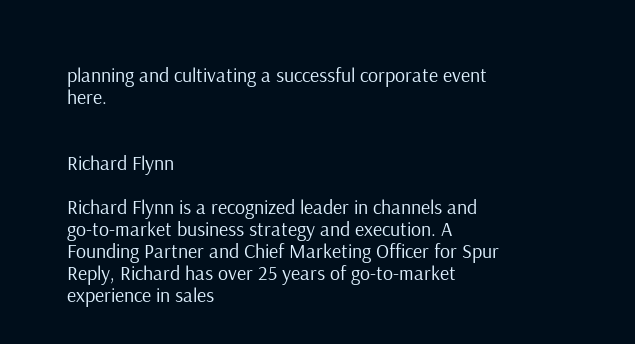planning and cultivating a successful corporate event here.


Richard Flynn

Richard Flynn is a recognized leader in channels and go-to-market business strategy and execution. A Founding Partner and Chief Marketing Officer for Spur Reply, Richard has over 25 years of go-to-market experience in sales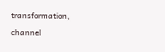transformation, channel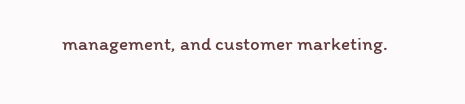management, and customer marketing.